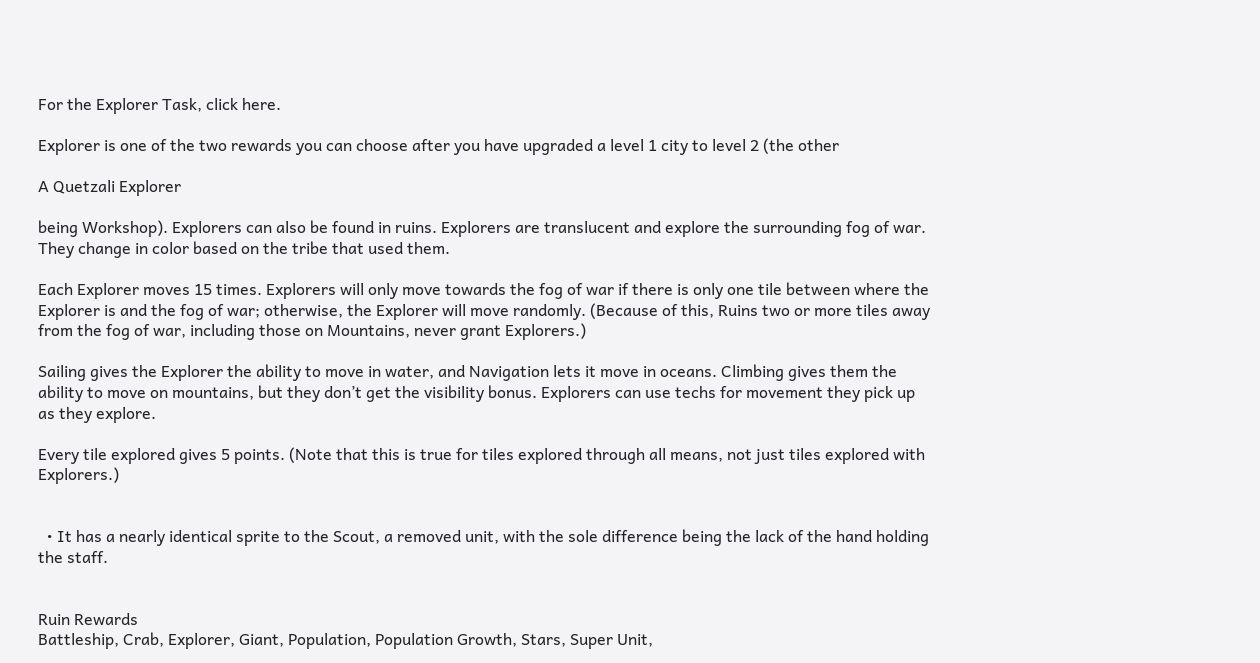For the Explorer Task, click here.

Explorer is one of the two rewards you can choose after you have upgraded a level 1 city to level 2 (the other

A Quetzali Explorer

being Workshop). Explorers can also be found in ruins. Explorers are translucent and explore the surrounding fog of war. They change in color based on the tribe that used them.

Each Explorer moves 15 times. Explorers will only move towards the fog of war if there is only one tile between where the Explorer is and the fog of war; otherwise, the Explorer will move randomly. (Because of this, Ruins two or more tiles away from the fog of war, including those on Mountains, never grant Explorers.)

Sailing gives the Explorer the ability to move in water, and Navigation lets it move in oceans. Climbing gives them the ability to move on mountains, but they don’t get the visibility bonus. Explorers can use techs for movement they pick up as they explore.

Every tile explored gives 5 points. (Note that this is true for tiles explored through all means, not just tiles explored with Explorers.)


  • It has a nearly identical sprite to the Scout, a removed unit, with the sole difference being the lack of the hand holding the staff.


Ruin Rewards
Battleship, Crab, Explorer, Giant, Population, Population Growth, Stars, Super Unit,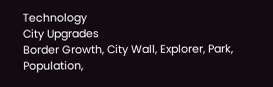Technology
City Upgrades
Border Growth, City Wall, Explorer, Park, Population,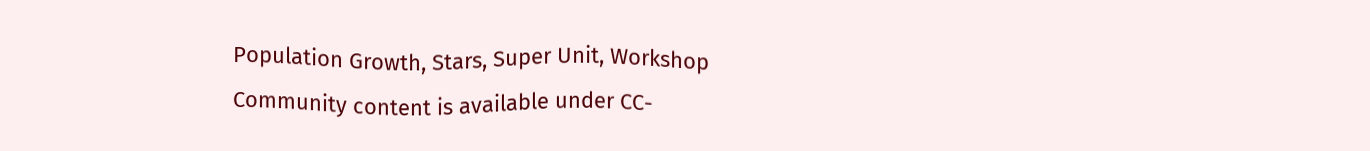Population Growth, Stars, Super Unit, Workshop
Community content is available under CC-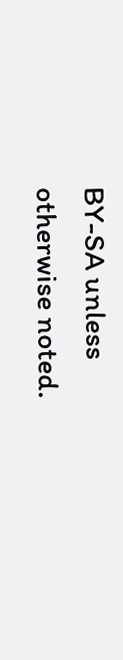BY-SA unless otherwise noted.